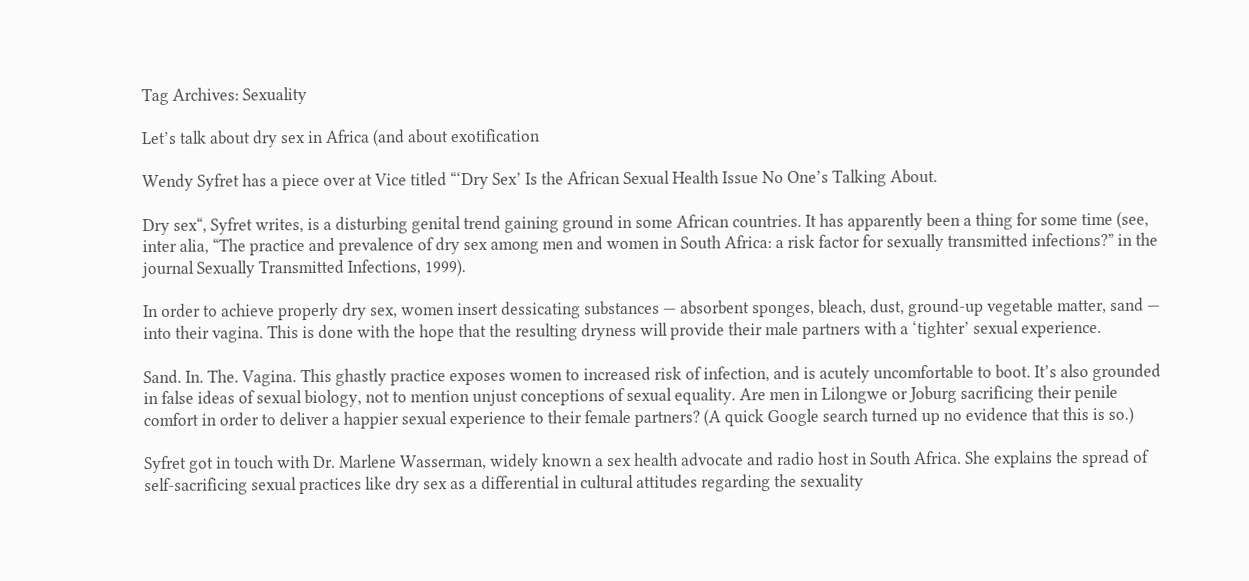Tag Archives: Sexuality

Let’s talk about dry sex in Africa (and about exotification

Wendy Syfret has a piece over at Vice titled “‘Dry Sex’ Is the African Sexual Health Issue No One’s Talking About.

Dry sex“, Syfret writes, is a disturbing genital trend gaining ground in some African countries. It has apparently been a thing for some time (see, inter alia, “The practice and prevalence of dry sex among men and women in South Africa: a risk factor for sexually transmitted infections?” in the journal Sexually Transmitted Infections, 1999).

In order to achieve properly dry sex, women insert dessicating substances — absorbent sponges, bleach, dust, ground-up vegetable matter, sand — into their vagina. This is done with the hope that the resulting dryness will provide their male partners with a ‘tighter’ sexual experience.

Sand. In. The. Vagina. This ghastly practice exposes women to increased risk of infection, and is acutely uncomfortable to boot. It’s also grounded in false ideas of sexual biology, not to mention unjust conceptions of sexual equality. Are men in Lilongwe or Joburg sacrificing their penile comfort in order to deliver a happier sexual experience to their female partners? (A quick Google search turned up no evidence that this is so.)

Syfret got in touch with Dr. Marlene Wasserman, widely known a sex health advocate and radio host in South Africa. She explains the spread of self-sacrificing sexual practices like dry sex as a differential in cultural attitudes regarding the sexuality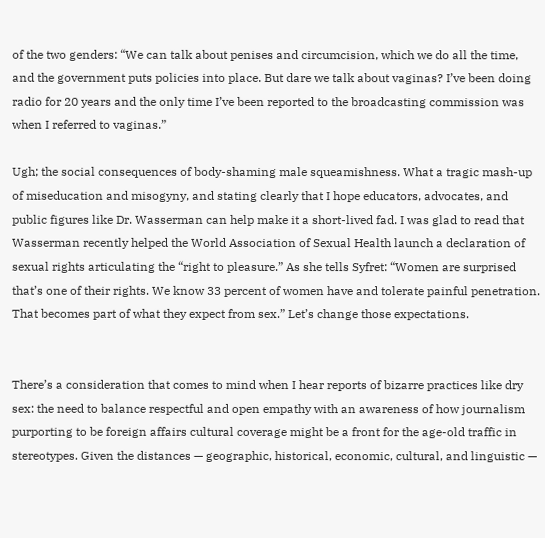of the two genders: “We can talk about penises and circumcision, which we do all the time, and the government puts policies into place. But dare we talk about vaginas? I’ve been doing radio for 20 years and the only time I’ve been reported to the broadcasting commission was when I referred to vaginas.”

Ugh; the social consequences of body-shaming male squeamishness. What a tragic mash-up of miseducation and misogyny, and stating clearly that I hope educators, advocates, and public figures like Dr. Wasserman can help make it a short-lived fad. I was glad to read that Wasserman recently helped the World Association of Sexual Health launch a declaration of sexual rights articulating the “right to pleasure.” As she tells Syfret: “Women are surprised that’s one of their rights. We know 33 percent of women have and tolerate painful penetration. That becomes part of what they expect from sex.” Let’s change those expectations.


There’s a consideration that comes to mind when I hear reports of bizarre practices like dry sex: the need to balance respectful and open empathy with an awareness of how journalism purporting to be foreign affairs cultural coverage might be a front for the age-old traffic in stereotypes. Given the distances — geographic, historical, economic, cultural, and linguistic —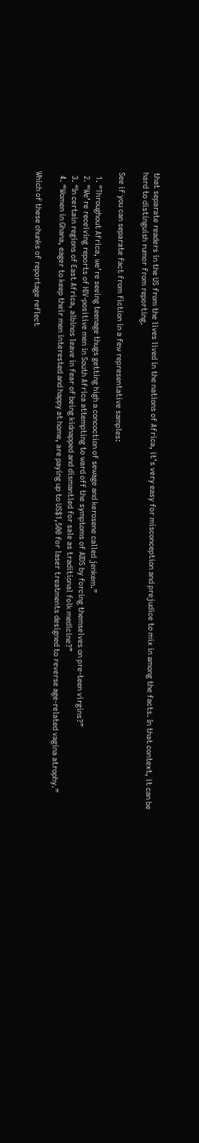that separate readers in the US from the lives lived in the nations of Africa, it’s very easy for misconception and prejudice to mix in among the facts. In that context, it can be hard to distinguish rumor from reporting.

See if you can separate fact from fiction in a few representative samples:

  1. “Throughout Africa, we’re seeing teenage thugs getting high a concoction of sewage and kerosene called jenkem.”
  2. “We’re receiving reports of HIV-positive men in South Africa attempting to ward off the symptoms of AIDS by forcing themselves on pre-teen virgins?”
  3. “In certain regions of East Africa, albinos leave in fear of being kidnapped and dismantled for sale as traditional folk medicine?”
  4. “Women in Ghana, eager to keep their men interested and happy at home, are paying up to US$1,500 for laser treatments designed to reverse age-related vagina atrophy.”

Which of these chunks of reportage reflect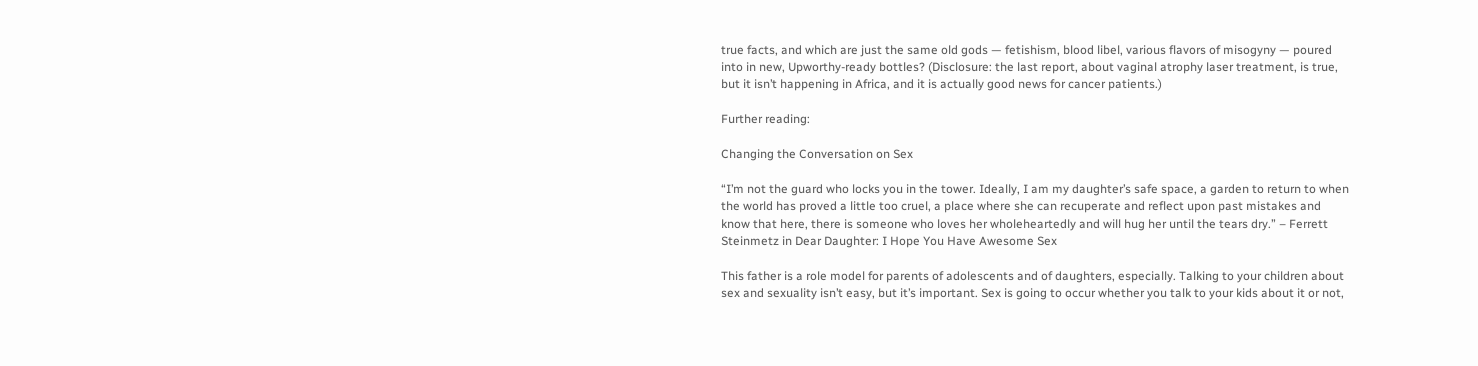true facts, and which are just the same old gods — fetishism, blood libel, various flavors of misogyny — poured into in new, Upworthy-ready bottles? (Disclosure: the last report, about vaginal atrophy laser treatment, is true, but it isn’t happening in Africa, and it is actually good news for cancer patients.)

Further reading:

Changing the Conversation on Sex

“I’m not the guard who locks you in the tower. Ideally, I am my daughter’s safe space, a garden to return to when the world has proved a little too cruel, a place where she can recuperate and reflect upon past mistakes and know that here, there is someone who loves her wholeheartedly and will hug her until the tears dry.” – Ferrett Steinmetz in Dear Daughter: I Hope You Have Awesome Sex

This father is a role model for parents of adolescents and of daughters, especially. Talking to your children about sex and sexuality isn’t easy, but it’s important. Sex is going to occur whether you talk to your kids about it or not,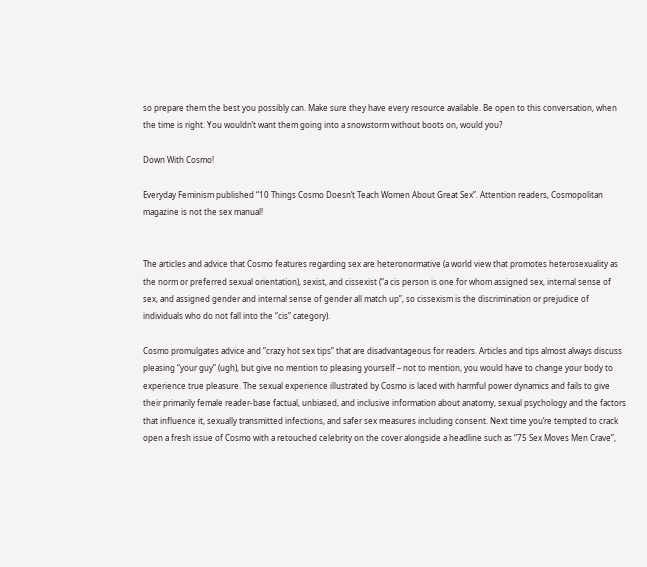so prepare them the best you possibly can. Make sure they have every resource available. Be open to this conversation, when the time is right. You wouldn’t want them going into a snowstorm without boots on, would you?

Down With Cosmo!

Everyday Feminism published “10 Things Cosmo Doesn’t Teach Women About Great Sex”. Attention readers, Cosmopolitan magazine is not the sex manual!


The articles and advice that Cosmo features regarding sex are heteronormative (a world view that promotes heterosexuality as the norm or preferred sexual orientation), sexist, and cissexist (“a cis person is one for whom assigned sex, internal sense of sex, and assigned gender and internal sense of gender all match up”, so cissexism is the discrimination or prejudice of individuals who do not fall into the “cis” category).

Cosmo promulgates advice and “crazy hot sex tips” that are disadvantageous for readers. Articles and tips almost always discuss pleasing “your guy” (ugh), but give no mention to pleasing yourself – not to mention, you would have to change your body to experience true pleasure. The sexual experience illustrated by Cosmo is laced with harmful power dynamics and fails to give their primarily female reader-base factual, unbiased, and inclusive information about anatomy, sexual psychology and the factors that influence it, sexually transmitted infections, and safer sex measures including consent. Next time you’re tempted to crack open a fresh issue of Cosmo with a retouched celebrity on the cover alongside a headline such as “75 Sex Moves Men Crave”,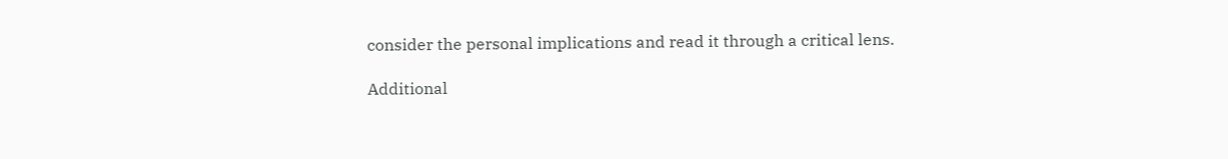consider the personal implications and read it through a critical lens.

Additional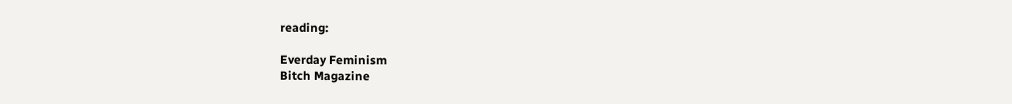reading:

Everday Feminism
Bitch Magazine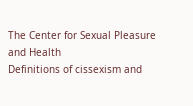The Center for Sexual Pleasure and Health
Definitions of cissexism and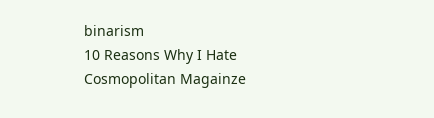binarism
10 Reasons Why I Hate Cosmopolitan Magainze